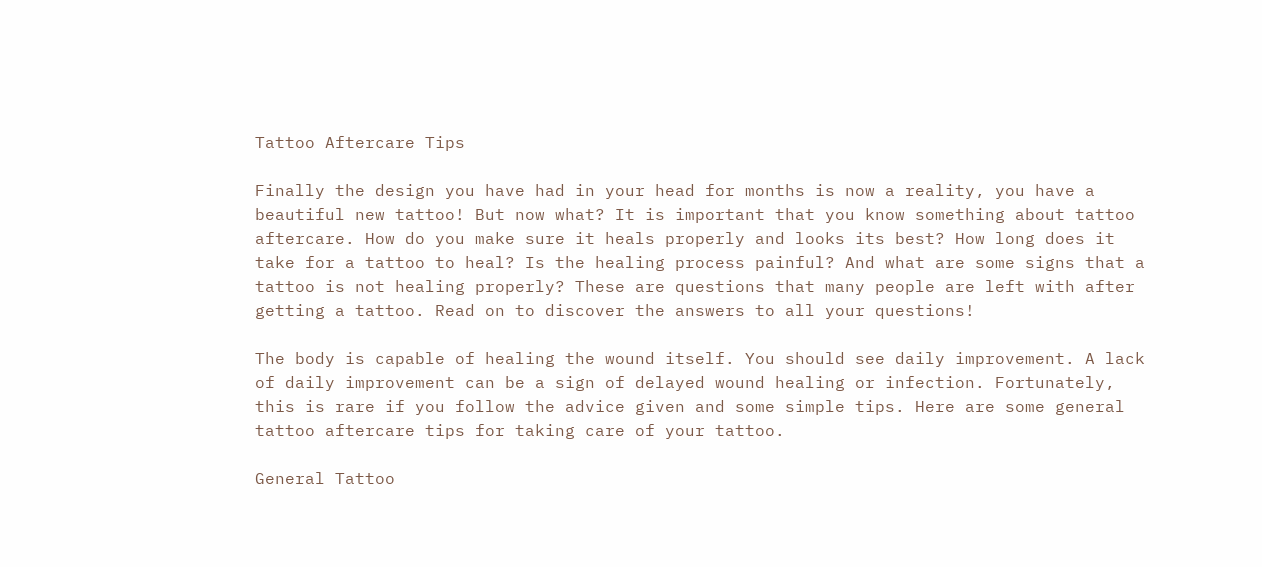Tattoo Aftercare Tips

Finally the design you have had in your head for months is now a reality, you have a beautiful new tattoo! But now what? It is important that you know something about tattoo aftercare. How do you make sure it heals properly and looks its best? How long does it take for a tattoo to heal? Is the healing process painful? And what are some signs that a tattoo is not healing properly? These are questions that many people are left with after getting a tattoo. Read on to discover the answers to all your questions!

The body is capable of healing the wound itself. You should see daily improvement. A lack of daily improvement can be a sign of delayed wound healing or infection. Fortunately, this is rare if you follow the advice given and some simple tips. Here are some general tattoo aftercare tips for taking care of your tattoo.

General Tattoo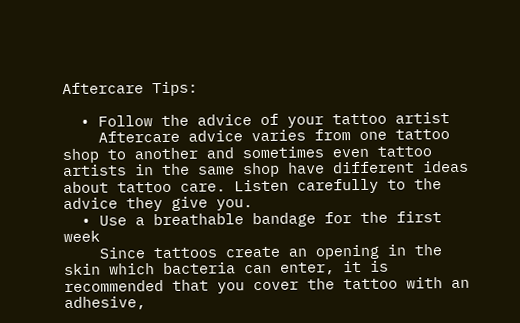Aftercare Tips:

  • Follow the advice of your tattoo artist
    Aftercare advice varies from one tattoo shop to another and sometimes even tattoo artists in the same shop have different ideas about tattoo care. Listen carefully to the advice they give you.
  • Use a breathable bandage for the first week
    Since tattoos create an opening in the skin which bacteria can enter, it is recommended that you cover the tattoo with an adhesive,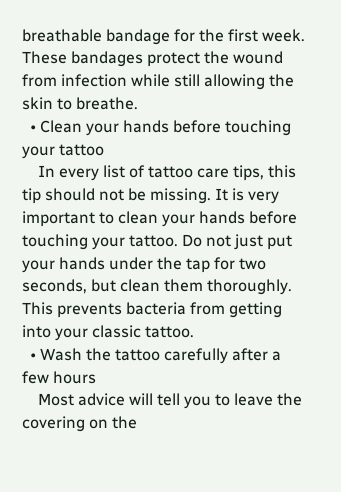breathable bandage for the first week. These bandages protect the wound from infection while still allowing the skin to breathe.
  • Clean your hands before touching your tattoo
    In every list of tattoo care tips, this tip should not be missing. It is very important to clean your hands before touching your tattoo. Do not just put your hands under the tap for two seconds, but clean them thoroughly. This prevents bacteria from getting into your classic tattoo.
  • Wash the tattoo carefully after a few hours
    Most advice will tell you to leave the covering on the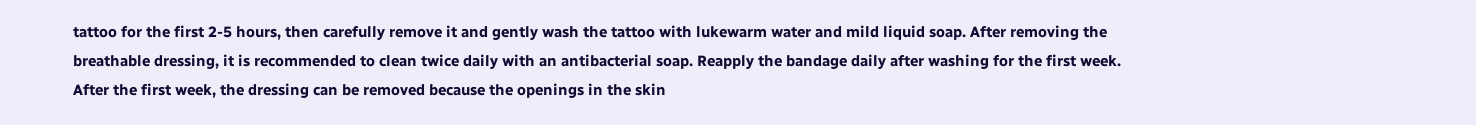tattoo for the first 2-5 hours, then carefully remove it and gently wash the tattoo with lukewarm water and mild liquid soap. After removing the breathable dressing, it is recommended to clean twice daily with an antibacterial soap. Reapply the bandage daily after washing for the first week. After the first week, the dressing can be removed because the openings in the skin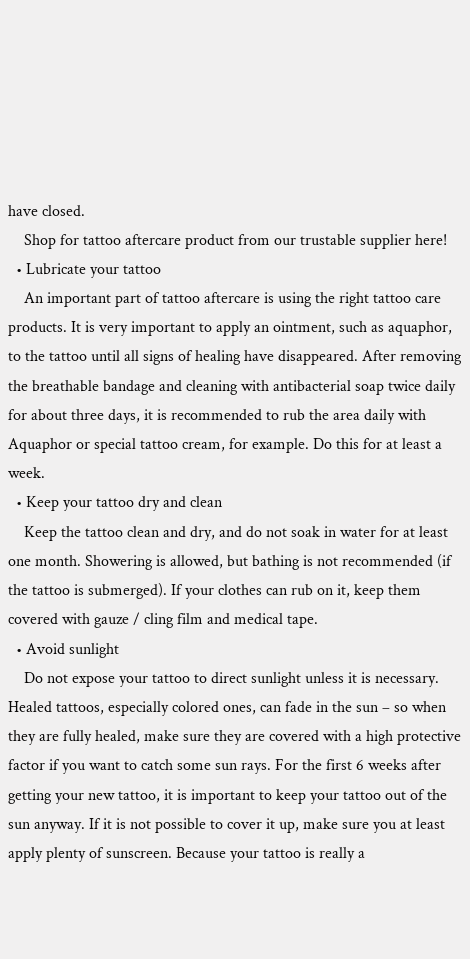have closed.
    Shop for tattoo aftercare product from our trustable supplier here!
  • Lubricate your tattoo
    An important part of tattoo aftercare is using the right tattoo care products. It is very important to apply an ointment, such as aquaphor, to the tattoo until all signs of healing have disappeared. After removing the breathable bandage and cleaning with antibacterial soap twice daily for about three days, it is recommended to rub the area daily with Aquaphor or special tattoo cream, for example. Do this for at least a week.
  • Keep your tattoo dry and clean
    Keep the tattoo clean and dry, and do not soak in water for at least one month. Showering is allowed, but bathing is not recommended (if the tattoo is submerged). If your clothes can rub on it, keep them covered with gauze / cling film and medical tape.
  • Avoid sunlight
    Do not expose your tattoo to direct sunlight unless it is necessary. Healed tattoos, especially colored ones, can fade in the sun – so when they are fully healed, make sure they are covered with a high protective factor if you want to catch some sun rays. For the first 6 weeks after getting your new tattoo, it is important to keep your tattoo out of the sun anyway. If it is not possible to cover it up, make sure you at least apply plenty of sunscreen. Because your tattoo is really a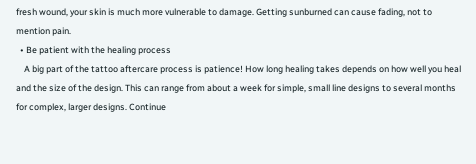fresh wound, your skin is much more vulnerable to damage. Getting sunburned can cause fading, not to mention pain.
  • Be patient with the healing process
    A big part of the tattoo aftercare process is patience! How long healing takes depends on how well you heal and the size of the design. This can range from about a week for simple, small line designs to several months for complex, larger designs. Continue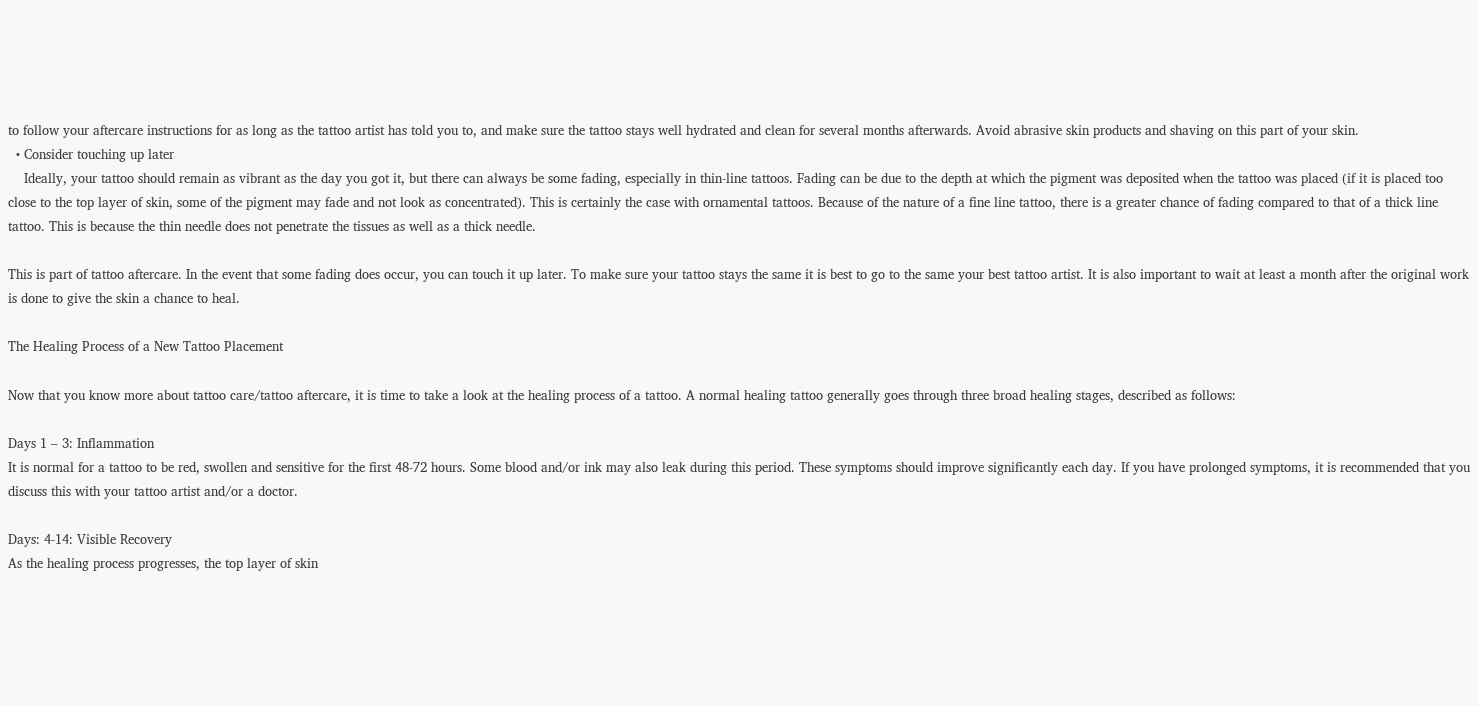to follow your aftercare instructions for as long as the tattoo artist has told you to, and make sure the tattoo stays well hydrated and clean for several months afterwards. Avoid abrasive skin products and shaving on this part of your skin.
  • Consider touching up later
    Ideally, your tattoo should remain as vibrant as the day you got it, but there can always be some fading, especially in thin-line tattoos. Fading can be due to the depth at which the pigment was deposited when the tattoo was placed (if it is placed too close to the top layer of skin, some of the pigment may fade and not look as concentrated). This is certainly the case with ornamental tattoos. Because of the nature of a fine line tattoo, there is a greater chance of fading compared to that of a thick line tattoo. This is because the thin needle does not penetrate the tissues as well as a thick needle.

This is part of tattoo aftercare. In the event that some fading does occur, you can touch it up later. To make sure your tattoo stays the same it is best to go to the same your best tattoo artist. It is also important to wait at least a month after the original work is done to give the skin a chance to heal.

The Healing Process of a New Tattoo Placement

Now that you know more about tattoo care/tattoo aftercare, it is time to take a look at the healing process of a tattoo. A normal healing tattoo generally goes through three broad healing stages, described as follows:

Days 1 – 3: Inflammation
It is normal for a tattoo to be red, swollen and sensitive for the first 48-72 hours. Some blood and/or ink may also leak during this period. These symptoms should improve significantly each day. If you have prolonged symptoms, it is recommended that you discuss this with your tattoo artist and/or a doctor.

Days: 4-14: Visible Recovery
As the healing process progresses, the top layer of skin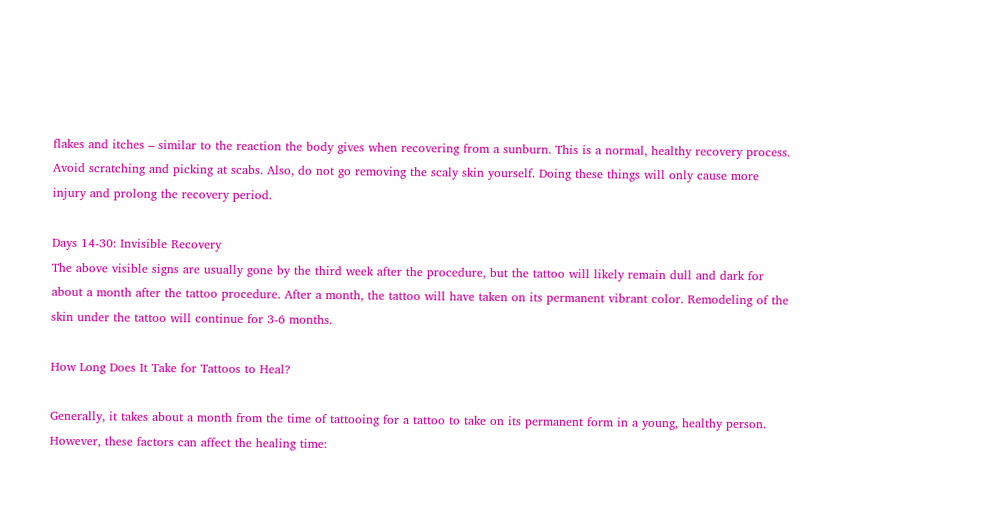flakes and itches – similar to the reaction the body gives when recovering from a sunburn. This is a normal, healthy recovery process. Avoid scratching and picking at scabs. Also, do not go removing the scaly skin yourself. Doing these things will only cause more injury and prolong the recovery period.

Days 14-30: Invisible Recovery
The above visible signs are usually gone by the third week after the procedure, but the tattoo will likely remain dull and dark for about a month after the tattoo procedure. After a month, the tattoo will have taken on its permanent vibrant color. Remodeling of the skin under the tattoo will continue for 3-6 months.

How Long Does It Take for Tattoos to Heal?

Generally, it takes about a month from the time of tattooing for a tattoo to take on its permanent form in a young, healthy person. However, these factors can affect the healing time: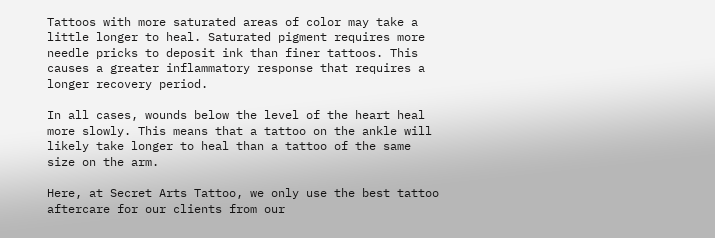Tattoos with more saturated areas of color may take a little longer to heal. Saturated pigment requires more needle pricks to deposit ink than finer tattoos. This causes a greater inflammatory response that requires a longer recovery period.

In all cases, wounds below the level of the heart heal more slowly. This means that a tattoo on the ankle will likely take longer to heal than a tattoo of the same size on the arm.

Here, at Secret Arts Tattoo, we only use the best tattoo aftercare for our clients from our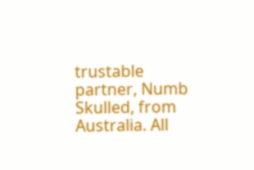trustable partner, Numb Skulled, from Australia. All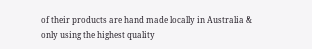of their products are hand made locally in Australia & only using the highest quality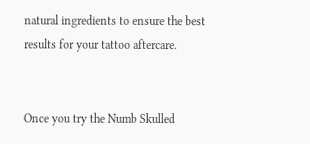natural ingredients to ensure the best results for your tattoo aftercare.


Once you try the Numb Skulled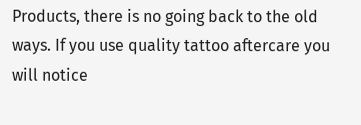Products, there is no going back to the old ways. If you use quality tattoo aftercare you will notice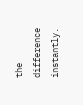the difference instantly.